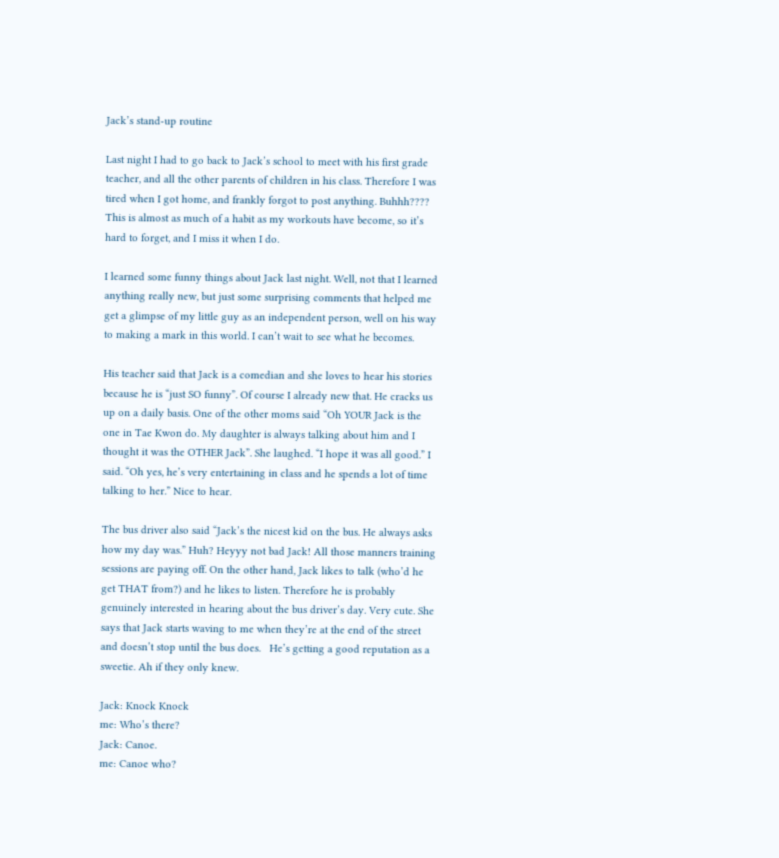Jack’s stand-up routine

Last night I had to go back to Jack’s school to meet with his first grade teacher, and all the other parents of children in his class. Therefore I was tired when I got home, and frankly forgot to post anything. Buhhh???? This is almost as much of a habit as my workouts have become, so it’s hard to forget, and I miss it when I do.

I learned some funny things about Jack last night. Well, not that I learned anything really new, but just some surprising comments that helped me get a glimpse of my little guy as an independent person, well on his way to making a mark in this world. I can’t wait to see what he becomes.

His teacher said that Jack is a comedian and she loves to hear his stories because he is “just SO funny”. Of course I already new that. He cracks us up on a daily basis. One of the other moms said “Oh YOUR Jack is the one in Tae Kwon do. My daughter is always talking about him and I thought it was the OTHER Jack”. She laughed. “I hope it was all good.” I said. “Oh yes, he’s very entertaining in class and he spends a lot of time talking to her.” Nice to hear.

The bus driver also said “Jack’s the nicest kid on the bus. He always asks how my day was.” Huh? Heyyy not bad Jack! All those manners training sessions are paying off. On the other hand, Jack likes to talk (who’d he get THAT from?) and he likes to listen. Therefore he is probably genuinely interested in hearing about the bus driver’s day. Very cute. She says that Jack starts waving to me when they’re at the end of the street and doesn’t stop until the bus does.   He’s getting a good reputation as a sweetie. Ah if they only knew.

Jack: Knock Knock
me: Who’s there?
Jack: Canoe.
me: Canoe who?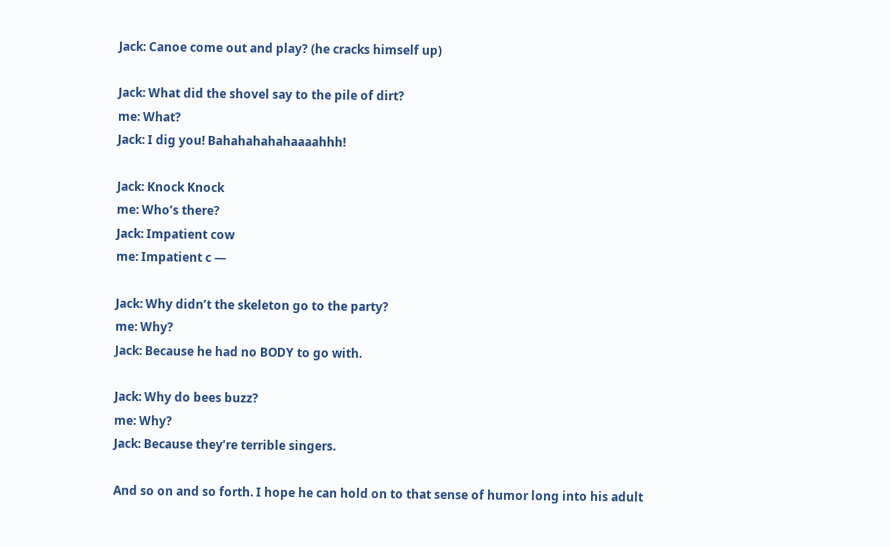Jack: Canoe come out and play? (he cracks himself up)

Jack: What did the shovel say to the pile of dirt?
me: What?
Jack: I dig you! Bahahahahahaaaahhh!

Jack: Knock Knock
me: Who’s there?
Jack: Impatient cow
me: Impatient c —

Jack: Why didn’t the skeleton go to the party?
me: Why?
Jack: Because he had no BODY to go with.

Jack: Why do bees buzz?
me: Why?
Jack: Because they’re terrible singers.

And so on and so forth. I hope he can hold on to that sense of humor long into his adult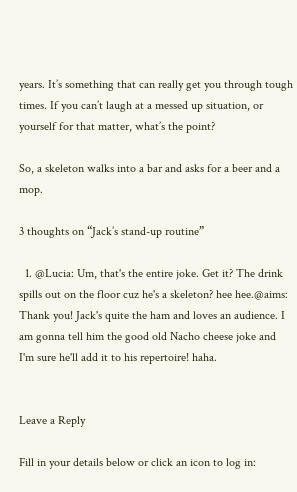years. It’s something that can really get you through tough times. If you can’t laugh at a messed up situation, or yourself for that matter, what’s the point?

So, a skeleton walks into a bar and asks for a beer and a mop.

3 thoughts on “Jack’s stand-up routine”

  1. @Lucia: Um, that's the entire joke. Get it? The drink spills out on the floor cuz he's a skeleton? hee hee.@aims: Thank you! Jack's quite the ham and loves an audience. I am gonna tell him the good old Nacho cheese joke and I'm sure he'll add it to his repertoire! haha.


Leave a Reply

Fill in your details below or click an icon to log in: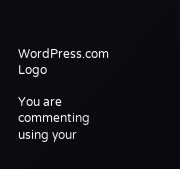WordPress.com Logo

You are commenting using your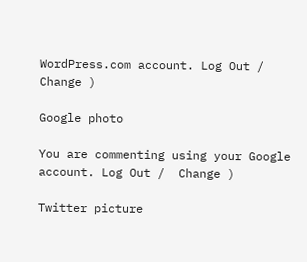WordPress.com account. Log Out /  Change )

Google photo

You are commenting using your Google account. Log Out /  Change )

Twitter picture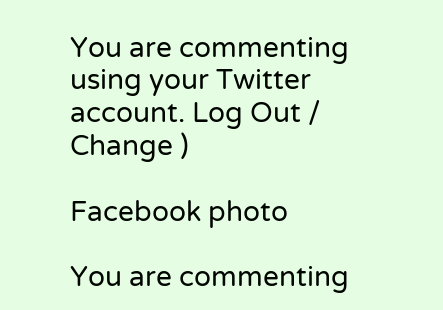You are commenting using your Twitter account. Log Out /  Change )

Facebook photo

You are commenting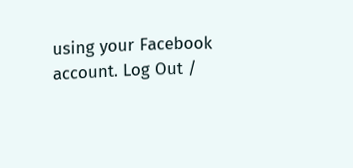using your Facebook account. Log Out /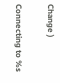Change )

Connecting to %s